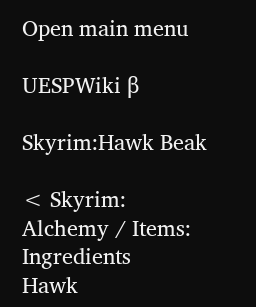Open main menu

UESPWiki β

Skyrim:Hawk Beak

< Skyrim: Alchemy / Items: Ingredients
Hawk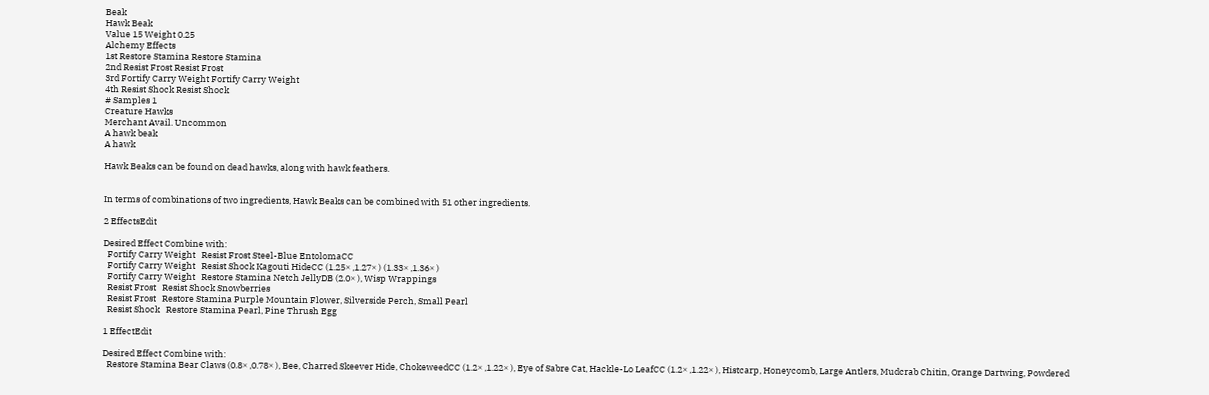Beak
Hawk Beak
Value 15 Weight 0.25
Alchemy Effects
1st Restore Stamina Restore Stamina
2nd Resist Frost Resist Frost
3rd Fortify Carry Weight Fortify Carry Weight
4th Resist Shock Resist Shock
# Samples 1
Creature Hawks
Merchant Avail. Uncommon
A hawk beak
A hawk

Hawk Beaks can be found on dead hawks, along with hawk feathers.


In terms of combinations of two ingredients, Hawk Beaks can be combined with 51 other ingredients.

2 EffectsEdit

Desired Effect Combine with:
  Fortify Carry Weight   Resist Frost Steel-Blue EntolomaCC
  Fortify Carry Weight   Resist Shock Kagouti HideCC (1.25× ,1.27× ) (1.33× ,1.36× )
  Fortify Carry Weight   Restore Stamina Netch JellyDB (2.0× ), Wisp Wrappings
  Resist Frost   Resist Shock Snowberries
  Resist Frost   Restore Stamina Purple Mountain Flower, Silverside Perch, Small Pearl
  Resist Shock   Restore Stamina Pearl, Pine Thrush Egg

1 EffectEdit

Desired Effect Combine with:
  Restore Stamina Bear Claws (0.8× ,0.78× ), Bee, Charred Skeever Hide, ChokeweedCC (1.2× ,1.22× ), Eye of Sabre Cat, Hackle-Lo LeafCC (1.2× ,1.22× ), Histcarp, Honeycomb, Large Antlers, Mudcrab Chitin, Orange Dartwing, Powdered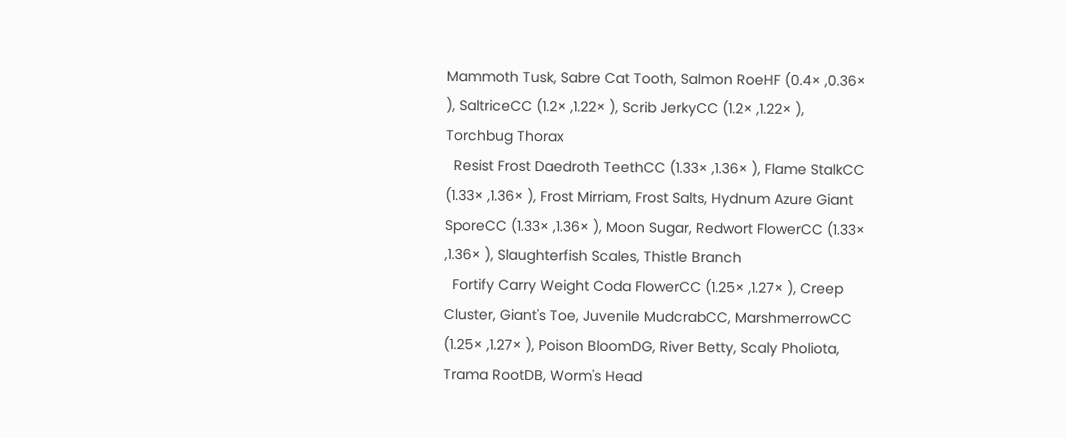Mammoth Tusk, Sabre Cat Tooth, Salmon RoeHF (0.4× ,0.36× ), SaltriceCC (1.2× ,1.22× ), Scrib JerkyCC (1.2× ,1.22× ), Torchbug Thorax
  Resist Frost Daedroth TeethCC (1.33× ,1.36× ), Flame StalkCC (1.33× ,1.36× ), Frost Mirriam, Frost Salts, Hydnum Azure Giant SporeCC (1.33× ,1.36× ), Moon Sugar, Redwort FlowerCC (1.33× ,1.36× ), Slaughterfish Scales, Thistle Branch
  Fortify Carry Weight Coda FlowerCC (1.25× ,1.27× ), Creep Cluster, Giant's Toe, Juvenile MudcrabCC, MarshmerrowCC (1.25× ,1.27× ), Poison BloomDG, River Betty, Scaly Pholiota, Trama RootDB, Worm's Head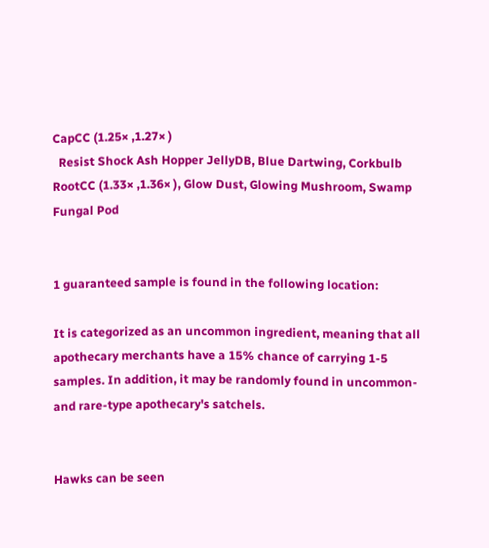CapCC (1.25× ,1.27× )
  Resist Shock Ash Hopper JellyDB, Blue Dartwing, Corkbulb RootCC (1.33× ,1.36× ), Glow Dust, Glowing Mushroom, Swamp Fungal Pod


1 guaranteed sample is found in the following location:

It is categorized as an uncommon ingredient, meaning that all apothecary merchants have a 15% chance of carrying 1-5 samples. In addition, it may be randomly found in uncommon- and rare-type apothecary's satchels.


Hawks can be seen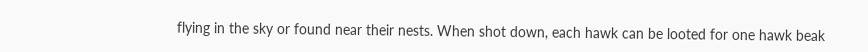flying in the sky or found near their nests. When shot down, each hawk can be looted for one hawk beak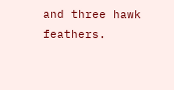and three hawk feathers.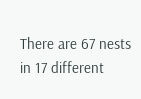There are 67 nests in 17 different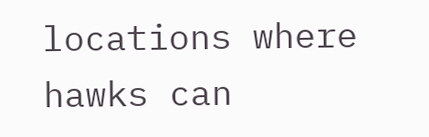locations where hawks can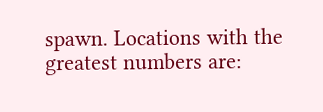spawn. Locations with the greatest numbers are: